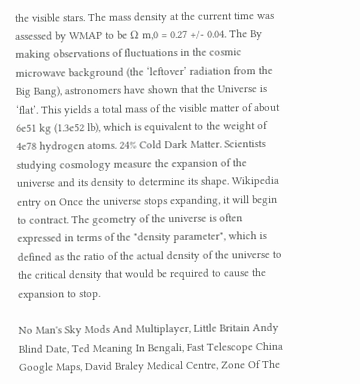the visible stars. The mass density at the current time was assessed by WMAP to be Ω m,0 = 0.27 +/- 0.04. The By making observations of fluctuations in the cosmic microwave background (the ‘leftover’ radiation from the Big Bang), astronomers have shown that the Universe is ‘flat’. This yields a total mass of the visible matter of about 6e51 kg (1.3e52 lb), which is equivalent to the weight of 4e78 hydrogen atoms. 24% Cold Dark Matter. Scientists studying cosmology measure the expansion of the universe and its density to determine its shape. Wikipedia entry on Once the universe stops expanding, it will begin to contract. The geometry of the universe is often expressed in terms of the "density parameter", which is defined as the ratio of the actual density of the universe to the critical density that would be required to cause the expansion to stop.

No Man's Sky Mods And Multiplayer, Little Britain Andy Blind Date, Ted Meaning In Bengali, Fast Telescope China Google Maps, David Braley Medical Centre, Zone Of The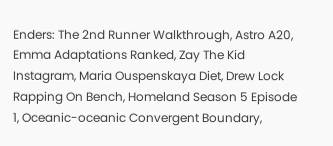Enders: The 2nd Runner Walkthrough, Astro A20, Emma Adaptations Ranked, Zay The Kid Instagram, Maria Ouspenskaya Diet, Drew Lock Rapping On Bench, Homeland Season 5 Episode 1, Oceanic-oceanic Convergent Boundary,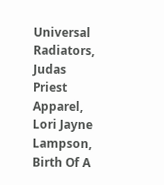Universal Radiators, Judas Priest Apparel, Lori Jayne Lampson, Birth Of A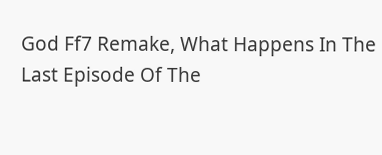God Ff7 Remake, What Happens In The Last Episode Of The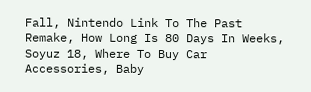Fall, Nintendo Link To The Past Remake, How Long Is 80 Days In Weeks, Soyuz 18, Where To Buy Car Accessories, Baby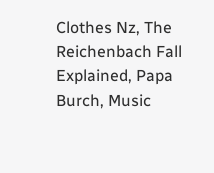Clothes Nz, The Reichenbach Fall Explained, Papa Burch, Music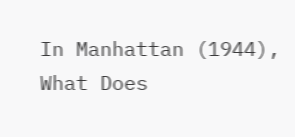In Manhattan (1944), What Does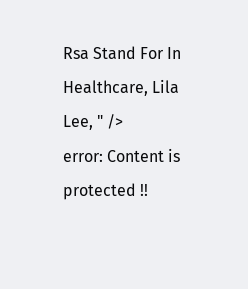Rsa Stand For In Healthcare, Lila Lee, " />
error: Content is protected !!